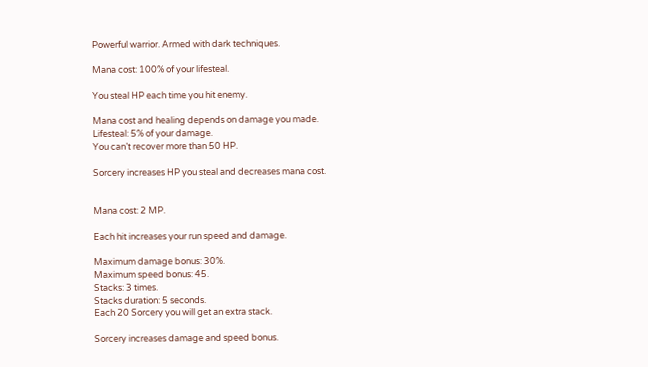Powerful warrior. Armed with dark techniques.

Mana cost: 100% of your lifesteal.

You steal HP each time you hit enemy.

Mana cost and healing depends on damage you made.
Lifesteal: 5% of your damage.
You can’t recover more than 50 HP.

Sorcery increases HP you steal and decreases mana cost.


Mana cost: 2 MP.

Each hit increases your run speed and damage.

Maximum damage bonus: 30%.
Maximum speed bonus: 45.
Stacks: 3 times.
Stacks duration: 5 seconds.
Each 20 Sorcery you will get an extra stack.

Sorcery increases damage and speed bonus.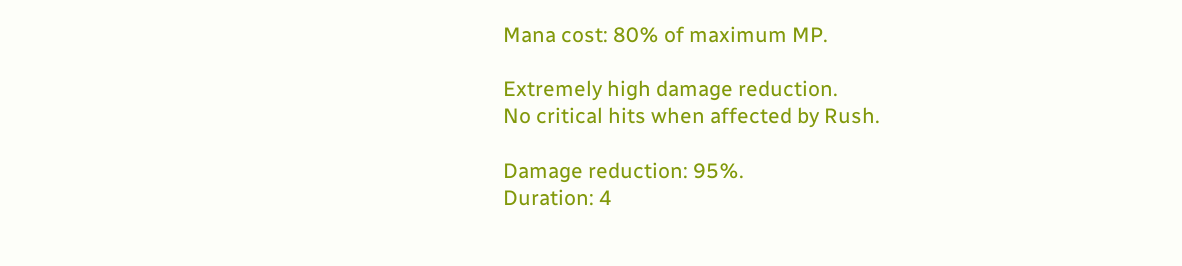Mana cost: 80% of maximum MP.

Extremely high damage reduction.
No critical hits when affected by Rush.

Damage reduction: 95%.
Duration: 4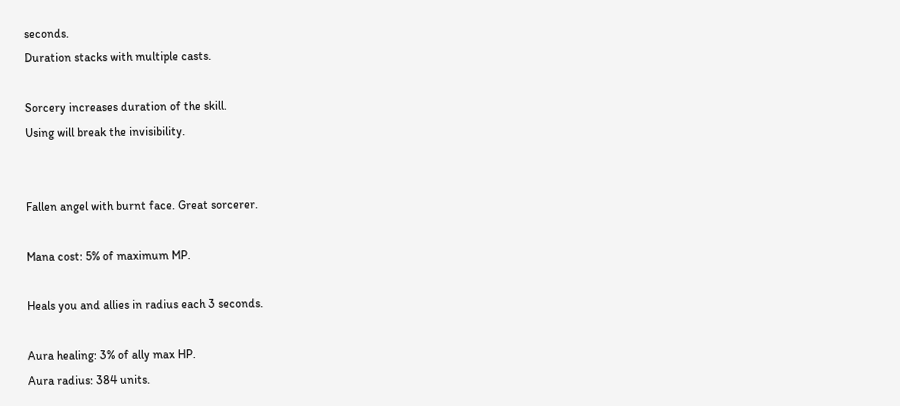seconds.
Duration stacks with multiple casts.

Sorcery increases duration of the skill.
Using will break the invisibility.


Fallen angel with burnt face. Great sorcerer.

Mana cost: 5% of maximum MP.

Heals you and allies in radius each 3 seconds.

Aura healing: 3% of ally max HP.
Aura radius: 384 units.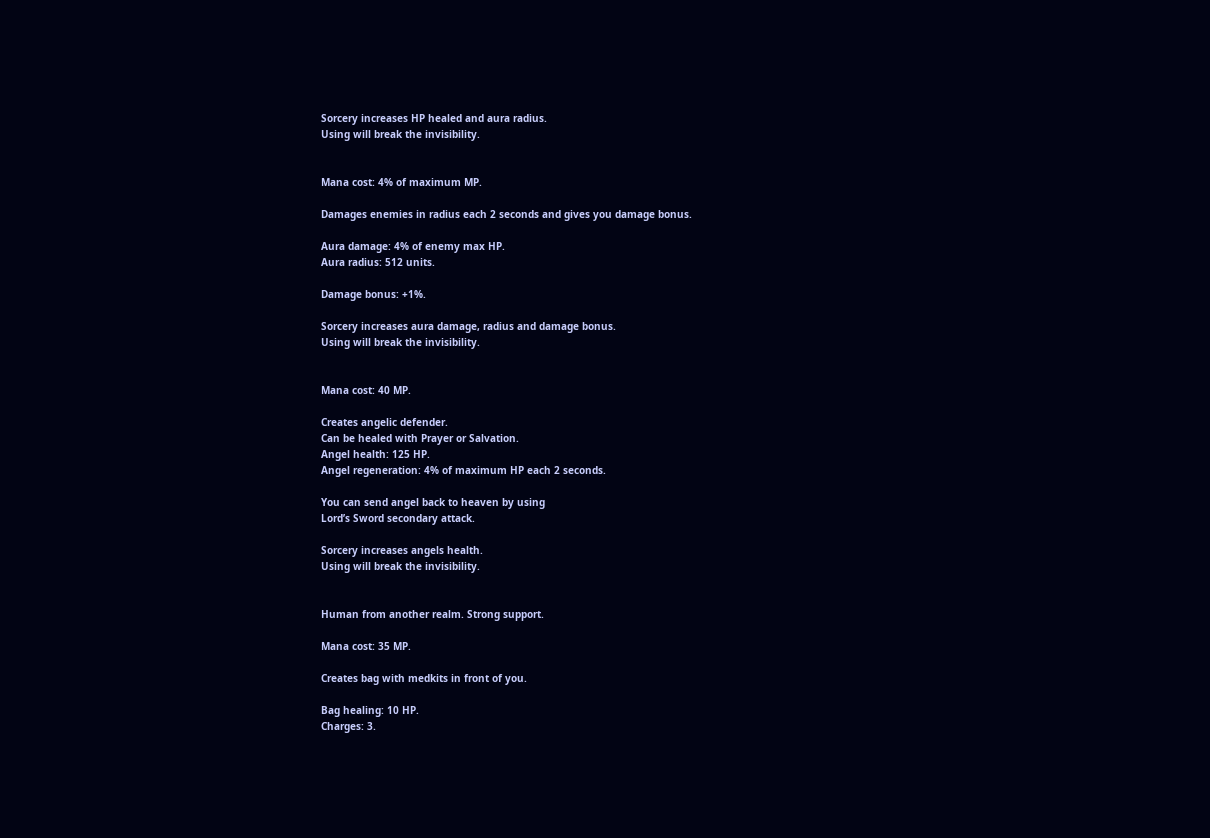Sorcery increases HP healed and aura radius.
Using will break the invisibility.


Mana cost: 4% of maximum MP.

Damages enemies in radius each 2 seconds and gives you damage bonus.

Aura damage: 4% of enemy max HP.
Aura radius: 512 units.

Damage bonus: +1%.

Sorcery increases aura damage, radius and damage bonus.
Using will break the invisibility.


Mana cost: 40 MP.

Creates angelic defender.
Can be healed with Prayer or Salvation.
Angel health: 125 HP.
Angel regeneration: 4% of maximum HP each 2 seconds.

You can send angel back to heaven by using
Lord’s Sword secondary attack.

Sorcery increases angels health.
Using will break the invisibility.


Human from another realm. Strong support.

Mana cost: 35 MP.

Creates bag with medkits in front of you.

Bag healing: 10 HP.
Charges: 3.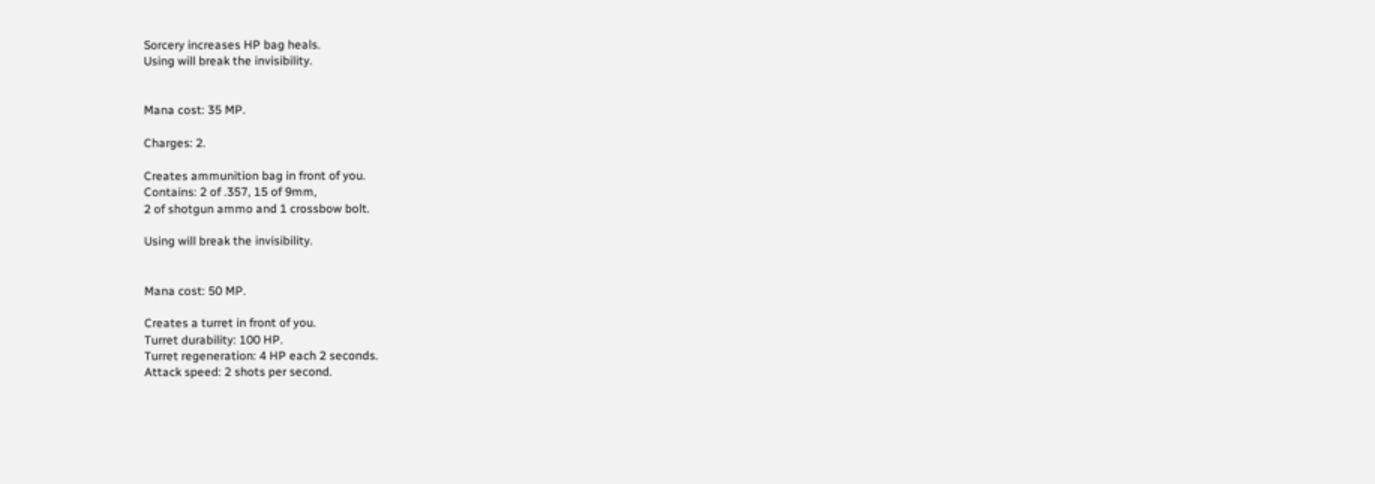Sorcery increases HP bag heals.
Using will break the invisibility.


Mana cost: 35 MP.

Charges: 2.

Creates ammunition bag in front of you.
Contains: 2 of .357, 15 of 9mm,
2 of shotgun ammo and 1 crossbow bolt.

Using will break the invisibility.


Mana cost: 50 MP.

Creates a turret in front of you.
Turret durability: 100 HP.
Turret regeneration: 4 HP each 2 seconds.
Attack speed: 2 shots per second.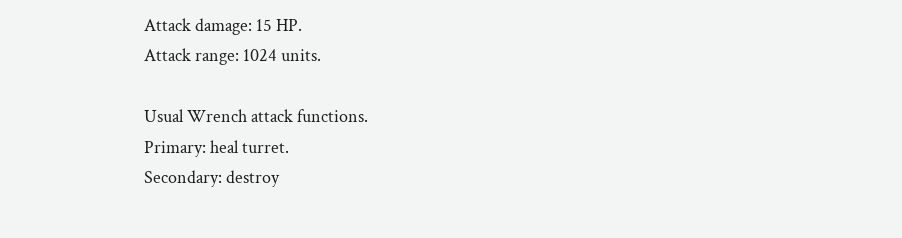Attack damage: 15 HP.
Attack range: 1024 units.

Usual Wrench attack functions.
Primary: heal turret.
Secondary: destroy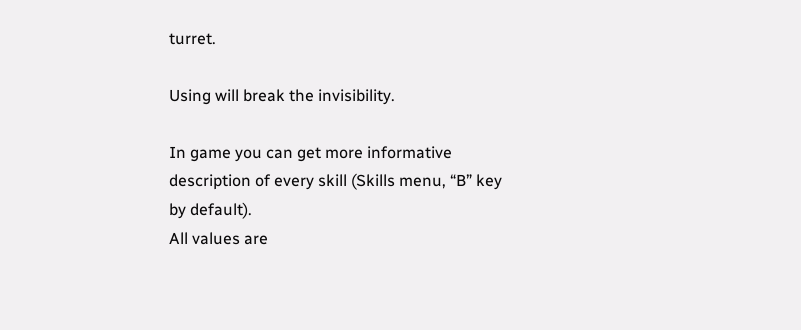turret.

Using will break the invisibility.

In game you can get more informative description of every skill (Skills menu, “B” key by default).
All values are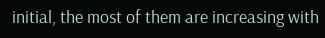initial, the most of them are increasing with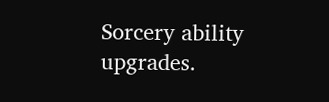Sorcery ability upgrades.